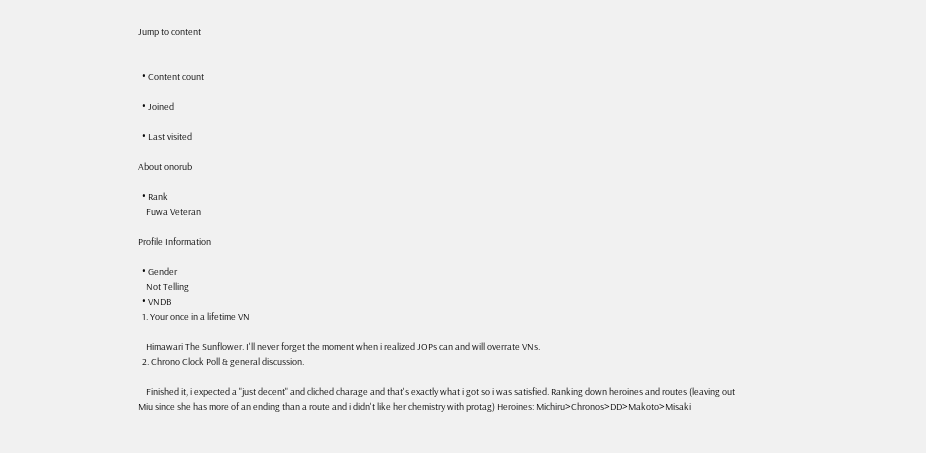Jump to content


  • Content count

  • Joined

  • Last visited

About onorub

  • Rank
    Fuwa Veteran

Profile Information

  • Gender
    Not Telling
  • VNDB
  1. Your once in a lifetime VN

    Himawari The Sunflower. I'll never forget the moment when i realized JOPs can and will overrate VNs.
  2. Chrono Clock Poll & general discussion.

    Finished it, i expected a "just decent" and cliched charage and that's exactly what i got so i was satisfied. Ranking down heroines and routes (leaving out Miu since she has more of an ending than a route and i didn't like her chemistry with protag) Heroines: Michiru>Chronos>DD>Makoto>Misaki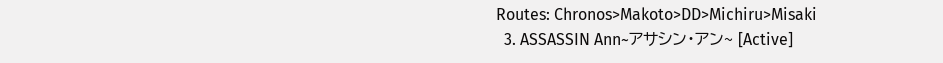Routes: Chronos>Makoto>DD>Michiru>Misaki
  3. ASSASSIN Ann~アサシン・アン~ [Active]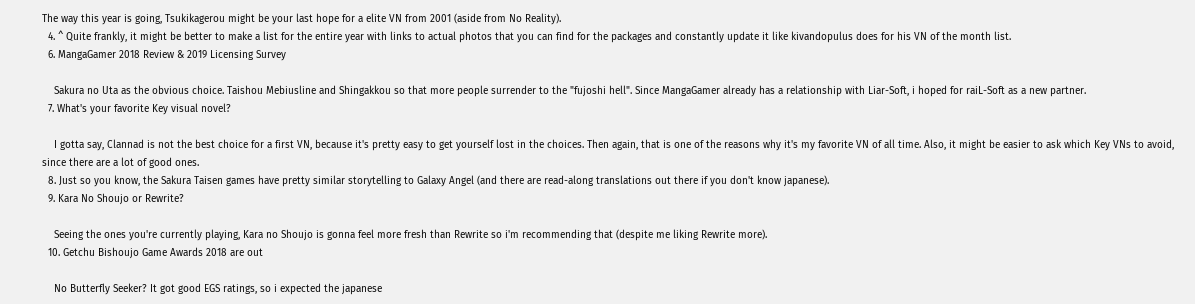The way this year is going, Tsukikagerou might be your last hope for a elite VN from 2001 (aside from No Reality).
  4. ^ Quite frankly, it might be better to make a list for the entire year with links to actual photos that you can find for the packages and constantly update it like kivandopulus does for his VN of the month list.
  6. MangaGamer 2018 Review & 2019 Licensing Survey

    Sakura no Uta as the obvious choice. Taishou Mebiusline and Shingakkou so that more people surrender to the "fujoshi hell". Since MangaGamer already has a relationship with Liar-Soft, i hoped for raiL-Soft as a new partner.
  7. What's your favorite Key visual novel?

    I gotta say, Clannad is not the best choice for a first VN, because it's pretty easy to get yourself lost in the choices. Then again, that is one of the reasons why it's my favorite VN of all time. Also, it might be easier to ask which Key VNs to avoid, since there are a lot of good ones.
  8. Just so you know, the Sakura Taisen games have pretty similar storytelling to Galaxy Angel (and there are read-along translations out there if you don't know japanese).
  9. Kara No Shoujo or Rewrite?

    Seeing the ones you're currently playing, Kara no Shoujo is gonna feel more fresh than Rewrite so i'm recommending that (despite me liking Rewrite more).
  10. Getchu Bishoujo Game Awards 2018 are out

    No Butterfly Seeker? It got good EGS ratings, so i expected the japanese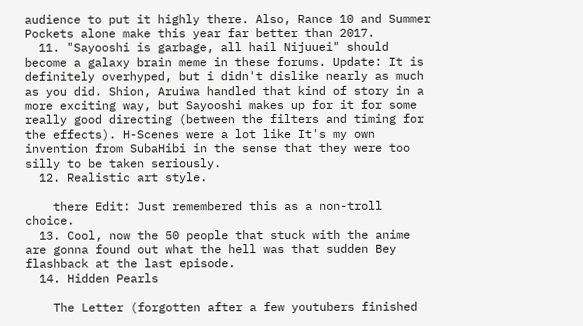audience to put it highly there. Also, Rance 10 and Summer Pockets alone make this year far better than 2017.
  11. "Sayooshi is garbage, all hail Nijuuei" should become a galaxy brain meme in these forums. Update: It is definitely overhyped, but i didn't dislike nearly as much as you did. Shion, Aruiwa handled that kind of story in a more exciting way, but Sayooshi makes up for it for some really good directing (between the filters and timing for the effects). H-Scenes were a lot like It's my own invention from SubaHibi in the sense that they were too silly to be taken seriously.
  12. Realistic art style.

    there Edit: Just remembered this as a non-troll choice.
  13. Cool, now the 50 people that stuck with the anime are gonna found out what the hell was that sudden Bey flashback at the last episode.
  14. Hidden Pearls

    The Letter (forgotten after a few youtubers finished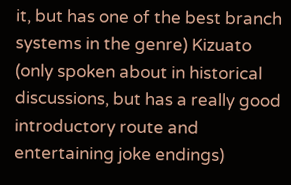it, but has one of the best branch systems in the genre) Kizuato (only spoken about in historical discussions, but has a really good introductory route and entertaining joke endings)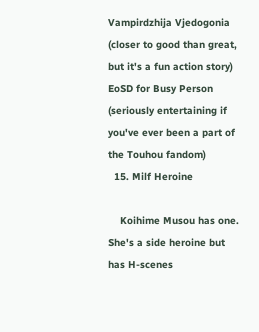Vampirdzhija Vjedogonia (closer to good than great, but it's a fun action story) EoSD for Busy Person (seriously entertaining if you've ever been a part of the Touhou fandom)
  15. Milf Heroine

    Koihime Musou has one. She's a side heroine but has H-scenes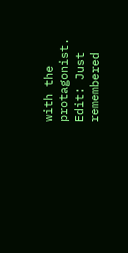with the protagonist. Edit: Just remembered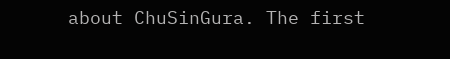about ChuSinGura. The first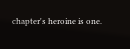chapter's heroine is one.